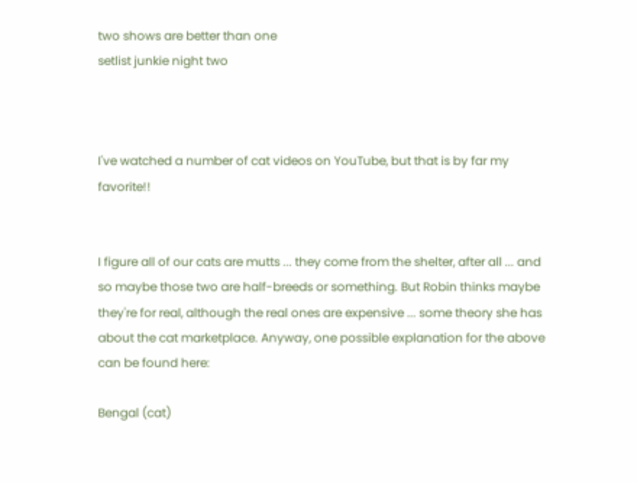two shows are better than one
setlist junkie night two



I've watched a number of cat videos on YouTube, but that is by far my favorite!!


I figure all of our cats are mutts ... they come from the shelter, after all ... and so maybe those two are half-breeds or something. But Robin thinks maybe they're for real, although the real ones are expensive ... some theory she has about the cat marketplace. Anyway, one possible explanation for the above can be found here:

Bengal (cat)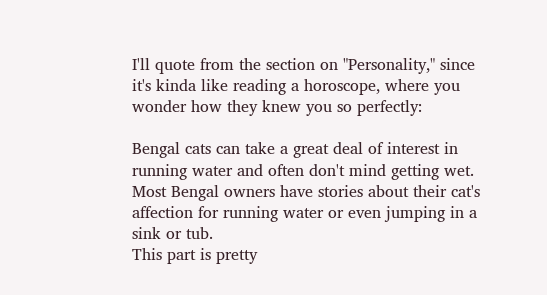I'll quote from the section on "Personality," since it's kinda like reading a horoscope, where you wonder how they knew you so perfectly:

Bengal cats can take a great deal of interest in running water and often don't mind getting wet. Most Bengal owners have stories about their cat's affection for running water or even jumping in a sink or tub.
This part is pretty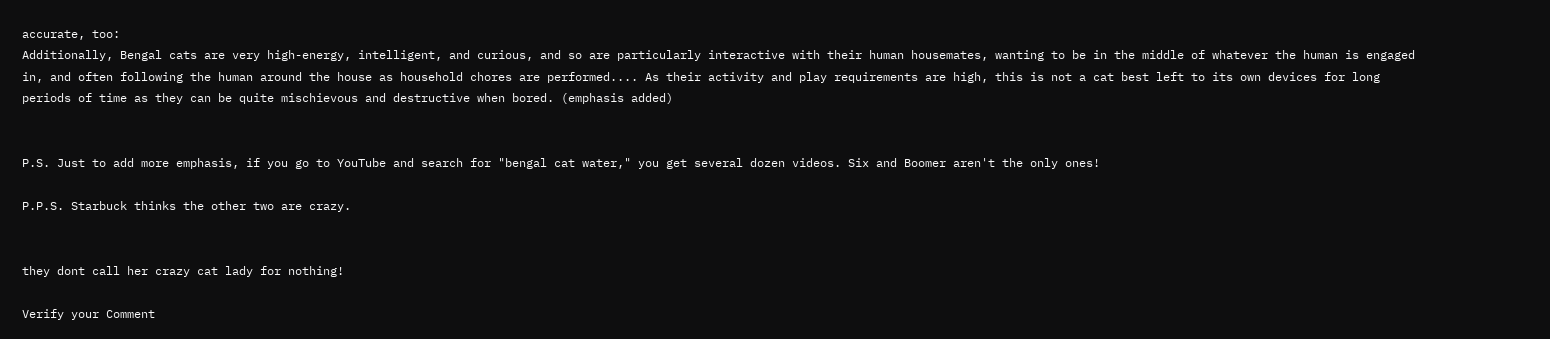accurate, too:
Additionally, Bengal cats are very high-energy, intelligent, and curious, and so are particularly interactive with their human housemates, wanting to be in the middle of whatever the human is engaged in, and often following the human around the house as household chores are performed.... As their activity and play requirements are high, this is not a cat best left to its own devices for long periods of time as they can be quite mischievous and destructive when bored. (emphasis added)


P.S. Just to add more emphasis, if you go to YouTube and search for "bengal cat water," you get several dozen videos. Six and Boomer aren't the only ones!

P.P.S. Starbuck thinks the other two are crazy.


they dont call her crazy cat lady for nothing!

Verify your Comment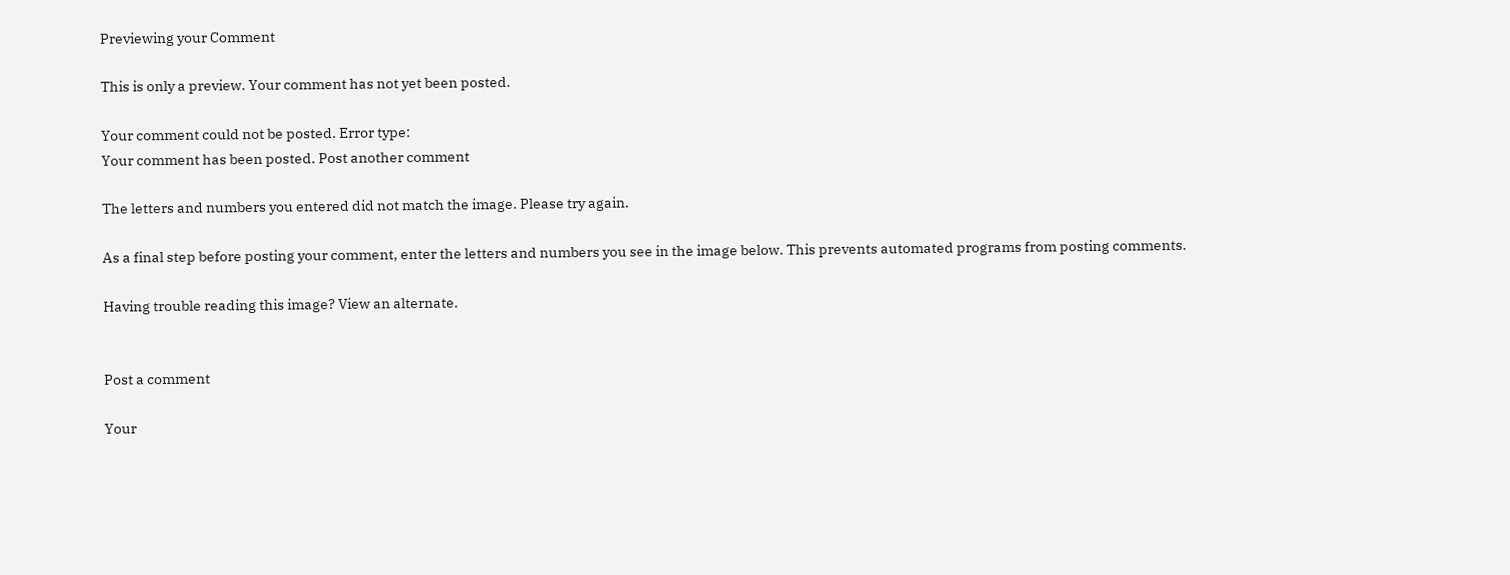Previewing your Comment

This is only a preview. Your comment has not yet been posted.

Your comment could not be posted. Error type:
Your comment has been posted. Post another comment

The letters and numbers you entered did not match the image. Please try again.

As a final step before posting your comment, enter the letters and numbers you see in the image below. This prevents automated programs from posting comments.

Having trouble reading this image? View an alternate.


Post a comment

Your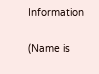Information

(Name is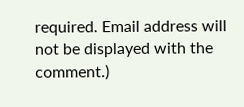required. Email address will not be displayed with the comment.)